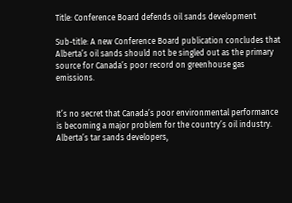Title: Conference Board defends oil sands development

Sub-title: A new Conference Board publication concludes that Alberta’s oil sands should not be singled out as the primary source for Canada’s poor record on greenhouse gas emissions.


It’s no secret that Canada’s poor environmental performance is becoming a major problem for the country’s oil industry. Alberta’s tar sands developers,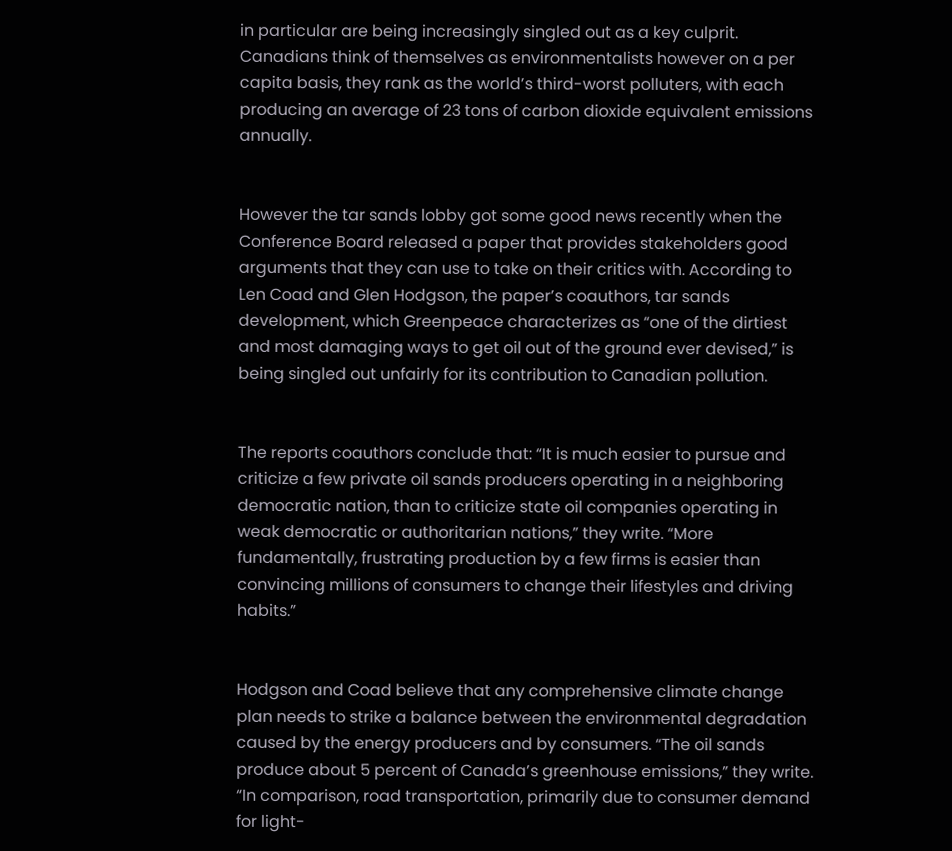in particular are being increasingly singled out as a key culprit. Canadians think of themselves as environmentalists however on a per capita basis, they rank as the world’s third-worst polluters, with each producing an average of 23 tons of carbon dioxide equivalent emissions annually.


However the tar sands lobby got some good news recently when the Conference Board released a paper that provides stakeholders good arguments that they can use to take on their critics with. According to Len Coad and Glen Hodgson, the paper’s coauthors, tar sands development, which Greenpeace characterizes as “one of the dirtiest and most damaging ways to get oil out of the ground ever devised,” is being singled out unfairly for its contribution to Canadian pollution.


The reports coauthors conclude that: “It is much easier to pursue and criticize a few private oil sands producers operating in a neighboring democratic nation, than to criticize state oil companies operating in weak democratic or authoritarian nations,” they write. “More fundamentally, frustrating production by a few firms is easier than convincing millions of consumers to change their lifestyles and driving habits.”


Hodgson and Coad believe that any comprehensive climate change plan needs to strike a balance between the environmental degradation caused by the energy producers and by consumers. “The oil sands produce about 5 percent of Canada’s greenhouse emissions,” they write. “In comparison, road transportation, primarily due to consumer demand for light-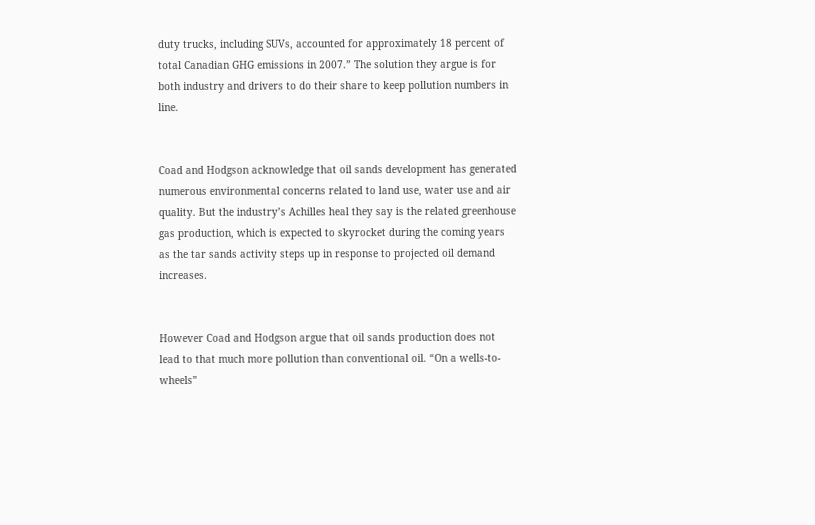duty trucks, including SUVs, accounted for approximately 18 percent of total Canadian GHG emissions in 2007.” The solution they argue is for both industry and drivers to do their share to keep pollution numbers in line.


Coad and Hodgson acknowledge that oil sands development has generated numerous environmental concerns related to land use, water use and air quality. But the industry’s Achilles heal they say is the related greenhouse gas production, which is expected to skyrocket during the coming years as the tar sands activity steps up in response to projected oil demand increases.


However Coad and Hodgson argue that oil sands production does not lead to that much more pollution than conventional oil. “On a wells-to-wheels”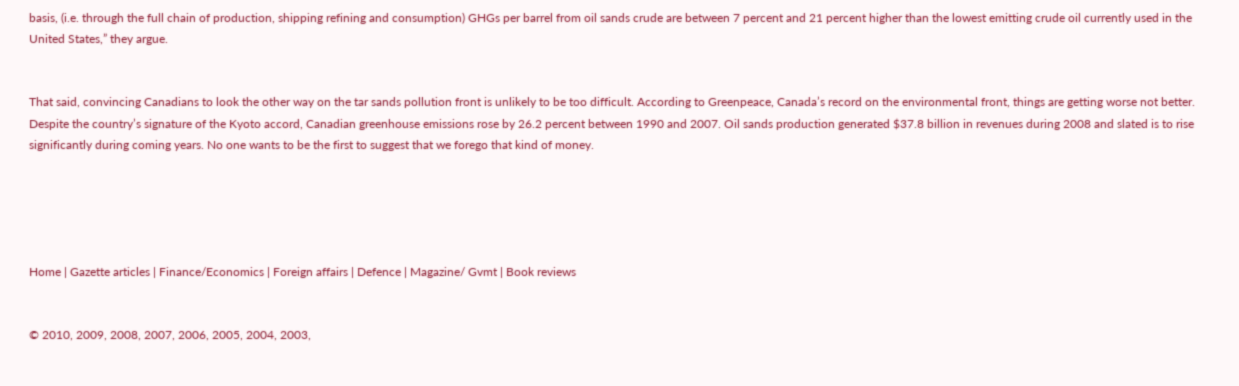basis, (i.e. through the full chain of production, shipping refining and consumption) GHGs per barrel from oil sands crude are between 7 percent and 21 percent higher than the lowest emitting crude oil currently used in the United States,” they argue.


That said, convincing Canadians to look the other way on the tar sands pollution front is unlikely to be too difficult. According to Greenpeace, Canada’s record on the environmental front, things are getting worse not better. Despite the country’s signature of the Kyoto accord, Canadian greenhouse emissions rose by 26.2 percent between 1990 and 2007. Oil sands production generated $37.8 billion in revenues during 2008 and slated is to rise significantly during coming years. No one wants to be the first to suggest that we forego that kind of money.





Home | Gazette articles | Finance/Economics | Foreign affairs | Defence | Magazine/ Gvmt | Book reviews


© 2010, 2009, 2008, 2007, 2006, 2005, 2004, 2003,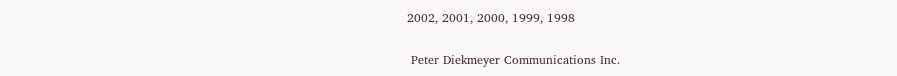2002, 2001, 2000, 1999, 1998

 Peter Diekmeyer Communications Inc.